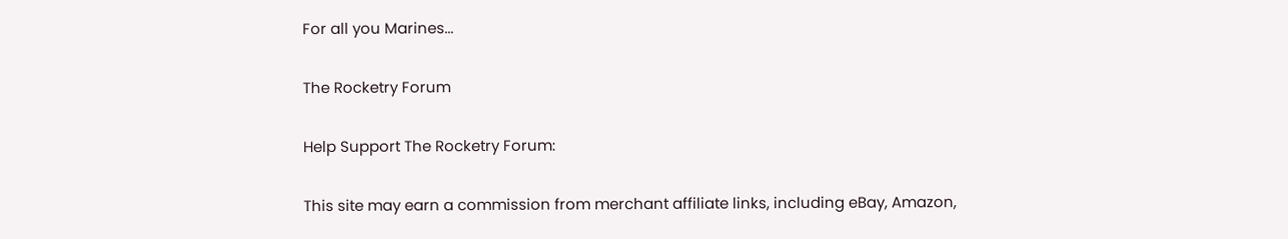For all you Marines...

The Rocketry Forum

Help Support The Rocketry Forum:

This site may earn a commission from merchant affiliate links, including eBay, Amazon,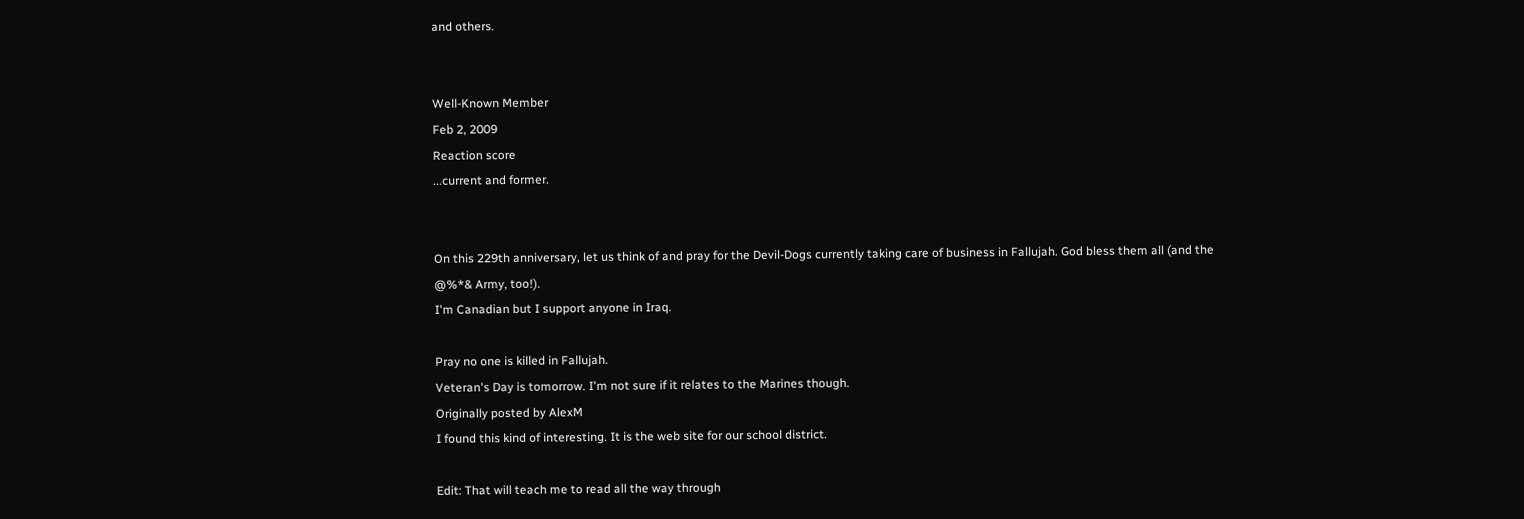and others.


Well-Known Member
Feb 2, 2009
Reaction score
...current and former.


On this 229th anniversary, let us think of and pray for the Devil-Dogs currently taking care of business in Fallujah. God bless them all (and the @%*& Army, too!).
I'm Canadian but I support anyone in Iraq.

Pray no one is killed in Fallujah.
Veteran's Day is tomorrow. I'm not sure if it relates to the Marines though.
Originally posted by AlexM
I found this kind of interesting. It is the web site for our school district.

Edit: That will teach me to read all the way through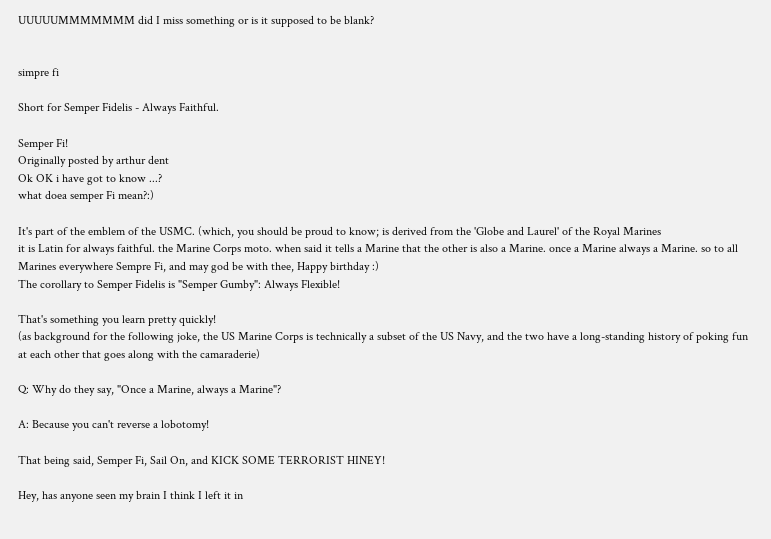UUUUUMMMMMMM did I miss something or is it supposed to be blank?


simpre fi

Short for Semper Fidelis - Always Faithful.

Semper Fi!
Originally posted by arthur dent
Ok OK i have got to know ...?
what doea semper Fi mean?:)

It's part of the emblem of the USMC. (which, you should be proud to know; is derived from the 'Globe and Laurel' of the Royal Marines
it is Latin for always faithful. the Marine Corps moto. when said it tells a Marine that the other is also a Marine. once a Marine always a Marine. so to all Marines everywhere Sempre Fi, and may god be with thee, Happy birthday :)
The corollary to Semper Fidelis is "Semper Gumby": Always Flexible!

That's something you learn pretty quickly!
(as background for the following joke, the US Marine Corps is technically a subset of the US Navy, and the two have a long-standing history of poking fun at each other that goes along with the camaraderie)

Q: Why do they say, "Once a Marine, always a Marine"?

A: Because you can't reverse a lobotomy!

That being said, Semper Fi, Sail On, and KICK SOME TERRORIST HINEY!

Hey, has anyone seen my brain I think I left it in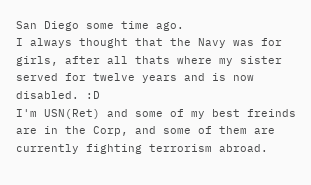San Diego some time ago.
I always thought that the Navy was for girls, after all thats where my sister served for twelve years and is now disabled. :D
I'm USN(Ret) and some of my best freinds are in the Corp, and some of them are currently fighting terrorism abroad.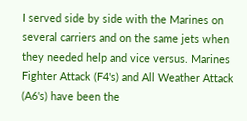I served side by side with the Marines on several carriers and on the same jets when they needed help and vice versus. Marines Fighter Attack (F4's) and All Weather Attack (A6's) have been the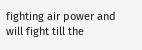fighting air power and will fight till the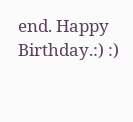end. Happy Birthday.:) :)